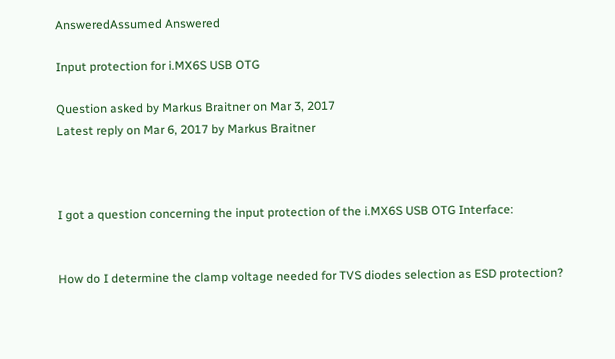AnsweredAssumed Answered

Input protection for i.MX6S USB OTG

Question asked by Markus Braitner on Mar 3, 2017
Latest reply on Mar 6, 2017 by Markus Braitner



I got a question concerning the input protection of the i.MX6S USB OTG Interface:


How do I determine the clamp voltage needed for TVS diodes selection as ESD protection?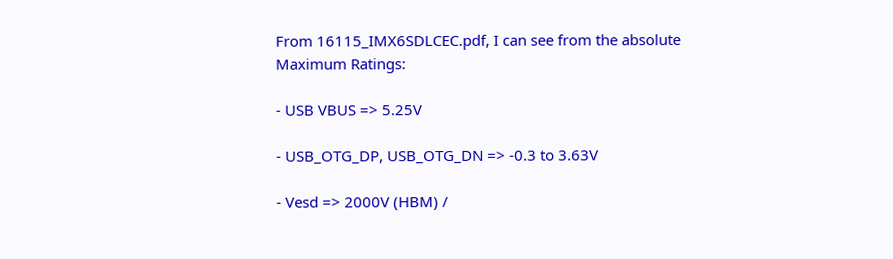From 16115_IMX6SDLCEC.pdf, I can see from the absolute Maximum Ratings:

- USB VBUS => 5.25V

- USB_OTG_DP, USB_OTG_DN => -0.3 to 3.63V

- Vesd => 2000V (HBM) /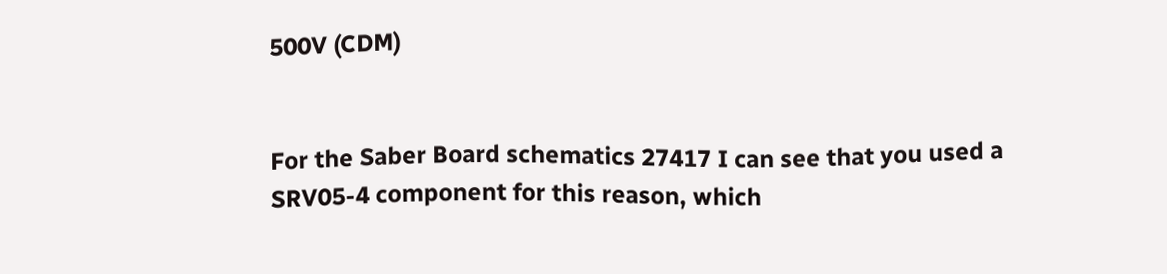500V (CDM)


For the Saber Board schematics 27417 I can see that you used a SRV05-4 component for this reason, which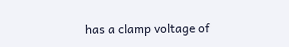has a clamp voltage of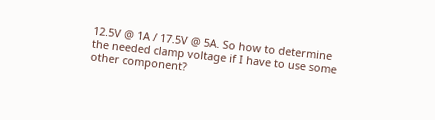12.5V @ 1A / 17.5V @ 5A. So how to determine the needed clamp voltage if I have to use some other component?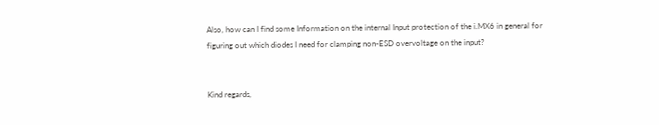Also, how can I find some Information on the internal Input protection of the i.MX6 in general for figuring out which diodes I need for clamping non-ESD overvoltage on the input?


Kind regards,